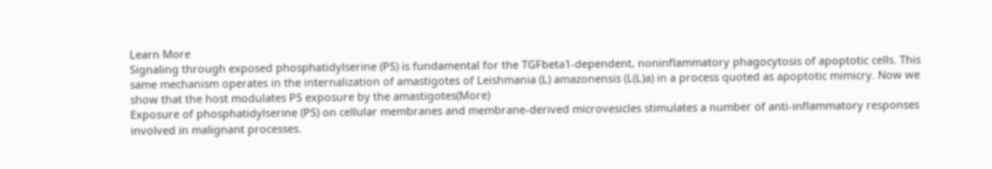Learn More
Signaling through exposed phosphatidylserine (PS) is fundamental for the TGFbeta1-dependent, noninflammatory phagocytosis of apoptotic cells. This same mechanism operates in the internalization of amastigotes of Leishmania (L) amazonensis (L(L)a) in a process quoted as apoptotic mimicry. Now we show that the host modulates PS exposure by the amastigotes(More)
Exposure of phosphatidylserine (PS) on cellular membranes and membrane-derived microvesicles stimulates a number of anti-inflammatory responses involved in malignant processes.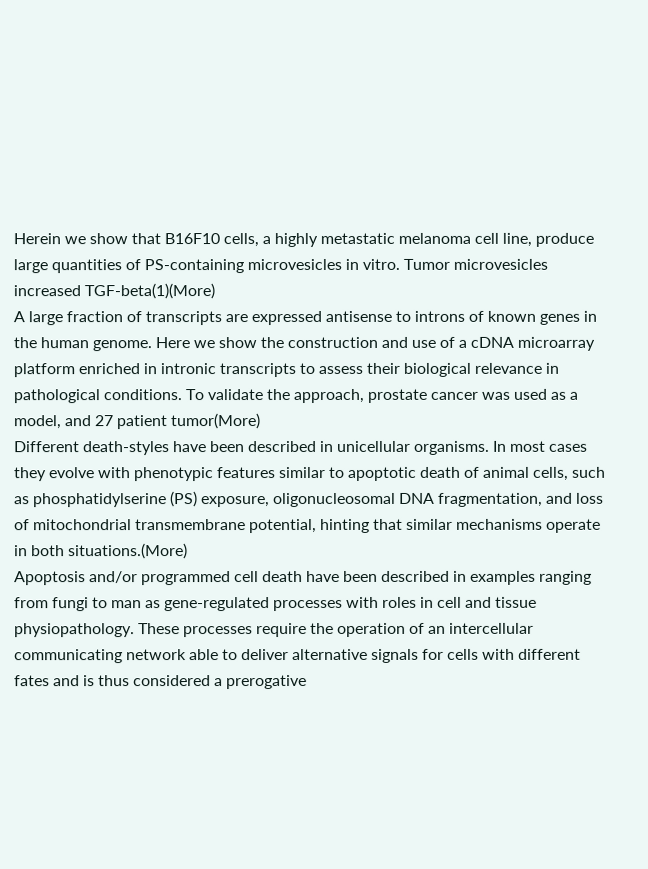Herein we show that B16F10 cells, a highly metastatic melanoma cell line, produce large quantities of PS-containing microvesicles in vitro. Tumor microvesicles increased TGF-beta(1)(More)
A large fraction of transcripts are expressed antisense to introns of known genes in the human genome. Here we show the construction and use of a cDNA microarray platform enriched in intronic transcripts to assess their biological relevance in pathological conditions. To validate the approach, prostate cancer was used as a model, and 27 patient tumor(More)
Different death-styles have been described in unicellular organisms. In most cases they evolve with phenotypic features similar to apoptotic death of animal cells, such as phosphatidylserine (PS) exposure, oligonucleosomal DNA fragmentation, and loss of mitochondrial transmembrane potential, hinting that similar mechanisms operate in both situations.(More)
Apoptosis and/or programmed cell death have been described in examples ranging from fungi to man as gene-regulated processes with roles in cell and tissue physiopathology. These processes require the operation of an intercellular communicating network able to deliver alternative signals for cells with different fates and is thus considered a prerogative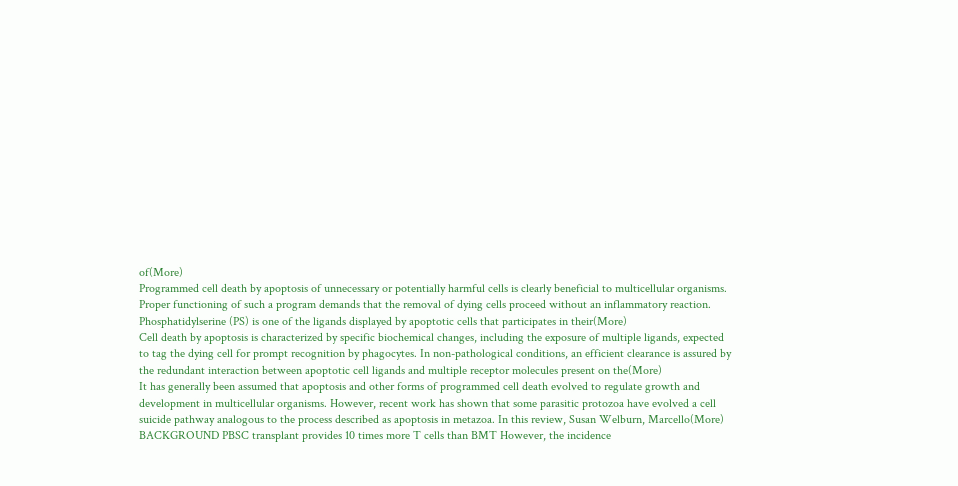of(More)
Programmed cell death by apoptosis of unnecessary or potentially harmful cells is clearly beneficial to multicellular organisms. Proper functioning of such a program demands that the removal of dying cells proceed without an inflammatory reaction. Phosphatidylserine (PS) is one of the ligands displayed by apoptotic cells that participates in their(More)
Cell death by apoptosis is characterized by specific biochemical changes, including the exposure of multiple ligands, expected to tag the dying cell for prompt recognition by phagocytes. In non-pathological conditions, an efficient clearance is assured by the redundant interaction between apoptotic cell ligands and multiple receptor molecules present on the(More)
It has generally been assumed that apoptosis and other forms of programmed cell death evolved to regulate growth and development in multicellular organisms. However, recent work has shown that some parasitic protozoa have evolved a cell suicide pathway analogous to the process described as apoptosis in metazoa. In this review, Susan Welburn, Marcello(More)
BACKGROUND PBSC transplant provides 10 times more T cells than BMT However, the incidence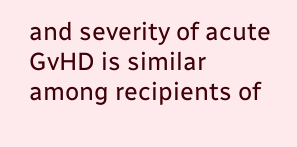and severity of acute GvHD is similar among recipients of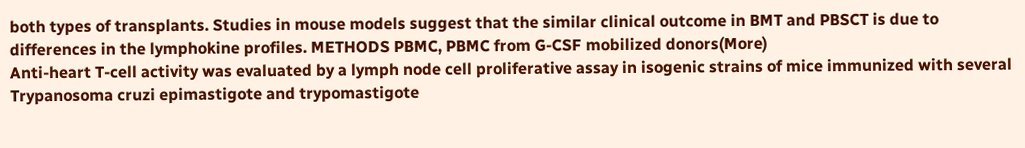both types of transplants. Studies in mouse models suggest that the similar clinical outcome in BMT and PBSCT is due to differences in the lymphokine profiles. METHODS PBMC, PBMC from G-CSF mobilized donors(More)
Anti-heart T-cell activity was evaluated by a lymph node cell proliferative assay in isogenic strains of mice immunized with several Trypanosoma cruzi epimastigote and trypomastigote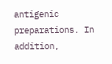antigenic preparations. In addition,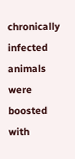chronically infected animals were boosted with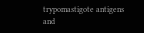trypomastigote antigens and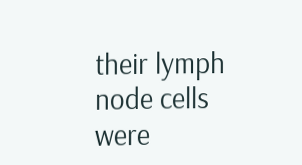their lymph node cells were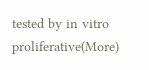tested by in vitro proliferative(More)